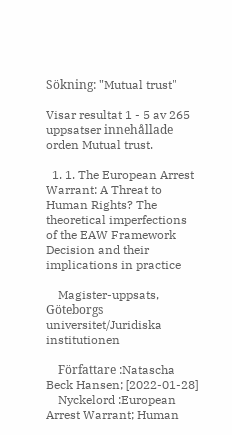Sökning: "Mutual trust"

Visar resultat 1 - 5 av 265 uppsatser innehållade orden Mutual trust.

  1. 1. The European Arrest Warrant: A Threat to Human Rights? The theoretical imperfections of the EAW Framework Decision and their implications in practice

    Magister-uppsats, Göteborgs universitet/Juridiska institutionen

    Författare :Natascha Beck Hansen; [2022-01-28]
    Nyckelord :European Arrest Warrant; Human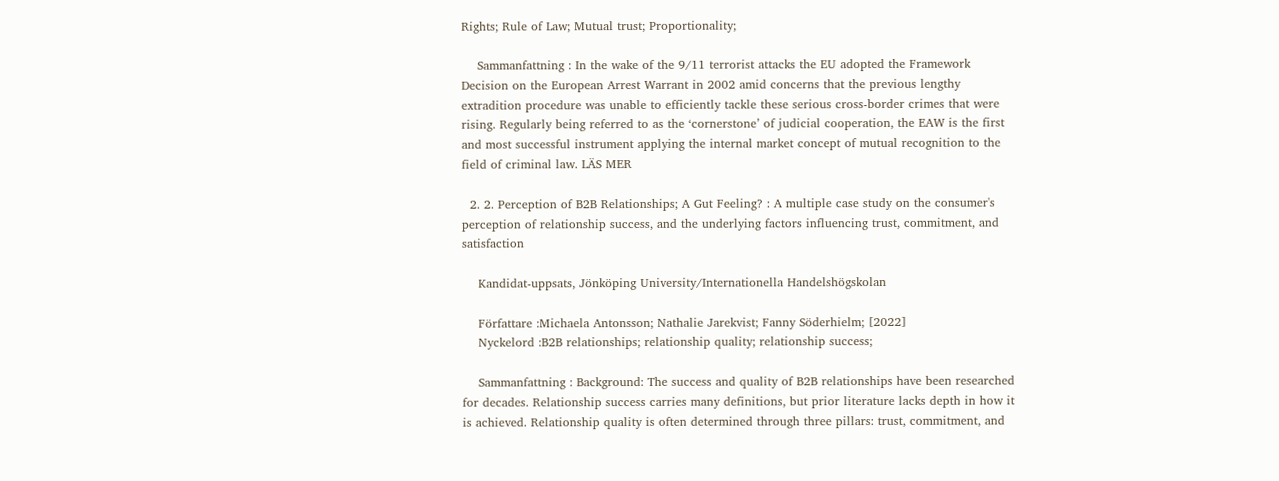Rights; Rule of Law; Mutual trust; Proportionality;

    Sammanfattning : In the wake of the 9/11 terrorist attacks the EU adopted the Framework Decision on the European Arrest Warrant in 2002 amid concerns that the previous lengthy extradition procedure was unable to efficiently tackle these serious cross-border crimes that were rising. Regularly being referred to as the ‘cornerstone’ of judicial cooperation, the EAW is the first and most successful instrument applying the internal market concept of mutual recognition to the field of criminal law. LÄS MER

  2. 2. Perception of B2B Relationships; A Gut Feeling? : A multiple case study on the consumer's perception of relationship success, and the underlying factors influencing trust, commitment, and satisfaction

    Kandidat-uppsats, Jönköping University/Internationella Handelshögskolan

    Författare :Michaela Antonsson; Nathalie Jarekvist; Fanny Söderhielm; [2022]
    Nyckelord :B2B relationships; relationship quality; relationship success;

    Sammanfattning : Background: The success and quality of B2B relationships have been researched for decades. Relationship success carries many definitions, but prior literature lacks depth in how it is achieved. Relationship quality is often determined through three pillars: trust, commitment, and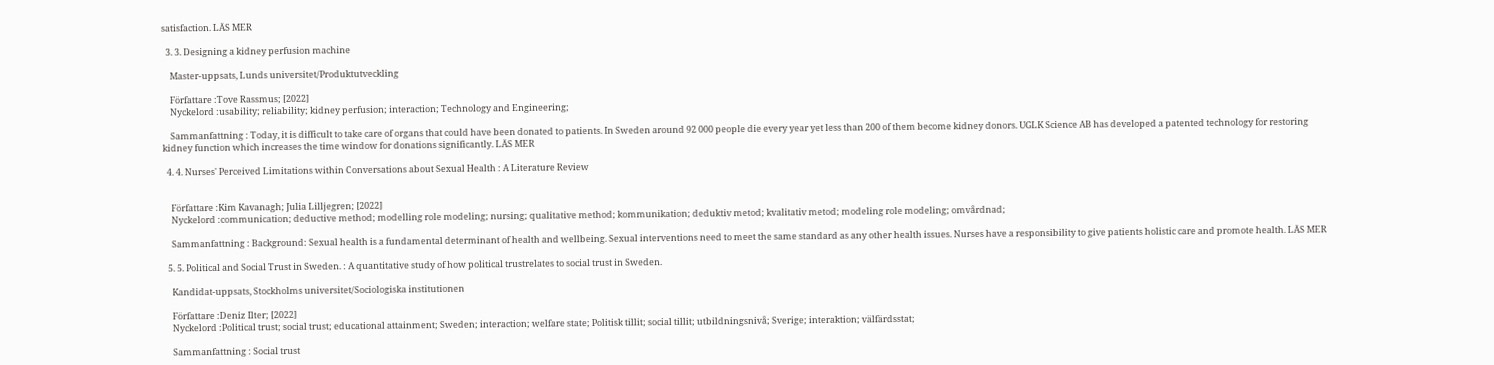satisfaction. LÄS MER

  3. 3. Designing a kidney perfusion machine

    Master-uppsats, Lunds universitet/Produktutveckling

    Författare :Tove Rassmus; [2022]
    Nyckelord :usability; reliability; kidney perfusion; interaction; Technology and Engineering;

    Sammanfattning : Today, it is difficult to take care of organs that could have been donated to patients. In Sweden around 92 000 people die every year yet less than 200 of them become kidney donors. UGLK Science AB has developed a patented technology for restoring kidney function which increases the time window for donations significantly. LÄS MER

  4. 4. Nurses' Perceived Limitations within Conversations about Sexual Health : A Literature Review


    Författare :Kim Kavanagh; Julia Lilljegren; [2022]
    Nyckelord :communication; deductive method; modelling role modeling; nursing; qualitative method; kommunikation; deduktiv metod; kvalitativ metod; modeling role modeling; omvårdnad;

    Sammanfattning : Background: Sexual health is a fundamental determinant of health and wellbeing. Sexual interventions need to meet the same standard as any other health issues. Nurses have a responsibility to give patients holistic care and promote health. LÄS MER

  5. 5. Political and Social Trust in Sweden. : A quantitative study of how political trustrelates to social trust in Sweden.

    Kandidat-uppsats, Stockholms universitet/Sociologiska institutionen

    Författare :Deniz Ilter; [2022]
    Nyckelord :Political trust; social trust; educational attainment; Sweden; interaction; welfare state; Politisk tillit; social tillit; utbildningsnivå; Sverige; interaktion; välfärdsstat;

    Sammanfattning : Social trust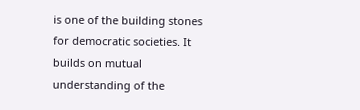is one of the building stones for democratic societies. It builds on mutual understanding of the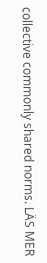collective commonly shared norms. LÄS MER